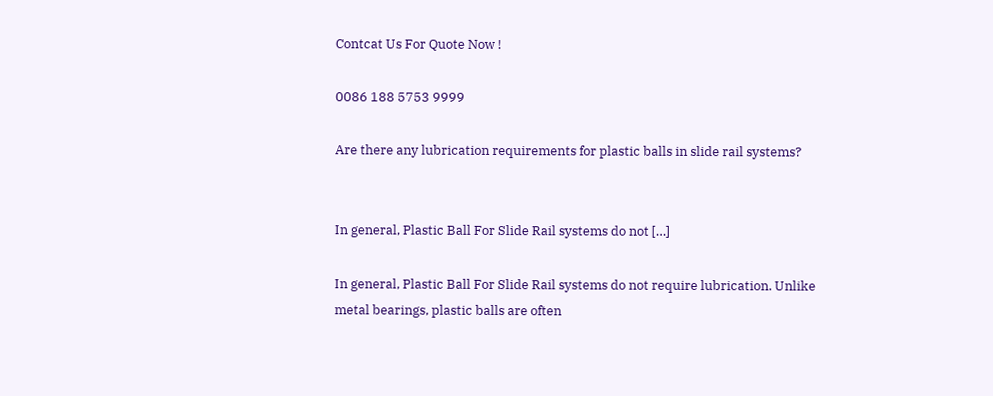Contcat Us For Quote Now !

0086 188 5753 9999

Are there any lubrication requirements for plastic balls in slide rail systems?


In general, Plastic Ball For Slide Rail systems do not […]

In general, Plastic Ball For Slide Rail systems do not require lubrication. Unlike metal bearings, plastic balls are often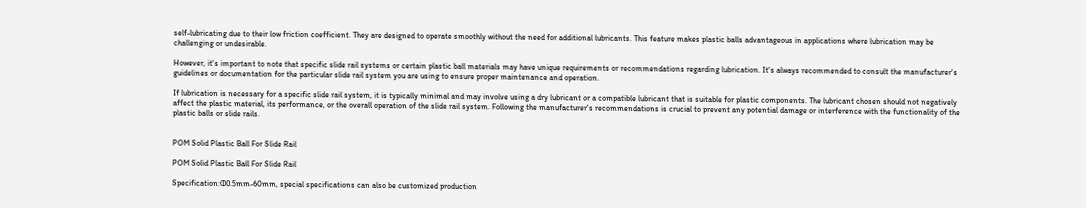self-lubricating due to their low friction coefficient. They are designed to operate smoothly without the need for additional lubricants. This feature makes plastic balls advantageous in applications where lubrication may be challenging or undesirable.

However, it's important to note that specific slide rail systems or certain plastic ball materials may have unique requirements or recommendations regarding lubrication. It's always recommended to consult the manufacturer's guidelines or documentation for the particular slide rail system you are using to ensure proper maintenance and operation.

If lubrication is necessary for a specific slide rail system, it is typically minimal and may involve using a dry lubricant or a compatible lubricant that is suitable for plastic components. The lubricant chosen should not negatively affect the plastic material, its performance, or the overall operation of the slide rail system. Following the manufacturer's recommendations is crucial to prevent any potential damage or interference with the functionality of the plastic balls or slide rails.


POM Solid Plastic Ball For Slide Rail

POM Solid Plastic Ball For Slide Rail

Specification:Φ0.5mm-60mm, special specifications can also be customized production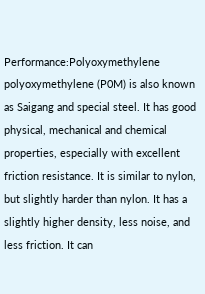Performance:Polyoxymethylene polyoxymethylene (P0M) is also known as Saigang and special steel. It has good physical, mechanical and chemical properties, especially with excellent friction resistance. It is similar to nylon, but slightly harder than nylon. It has a slightly higher density, less noise, and less friction. It can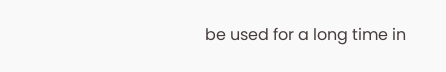be used for a long time in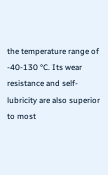the temperature range of -40-130 °C. Its wear resistance and self-lubricity are also superior to most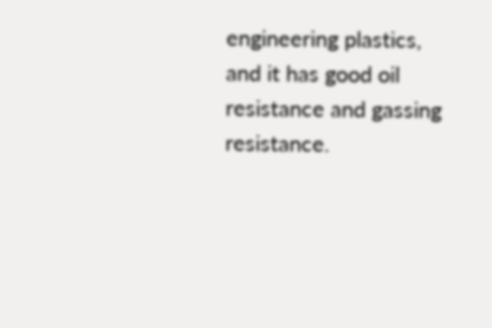engineering plastics, and it has good oil resistance and gassing resistance.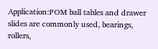Application:POM ball tables and drawer slides are commonly used, bearings, rollers,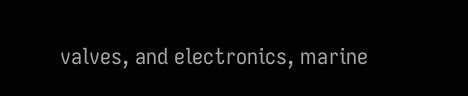valves, and electronics, marine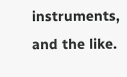instruments, and the like.